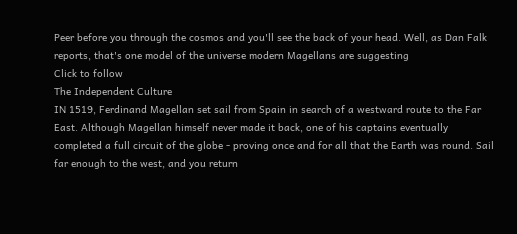Peer before you through the cosmos and you'll see the back of your head. Well, as Dan Falk reports, that's one model of the universe modern Magellans are suggesting
Click to follow
The Independent Culture
IN 1519, Ferdinand Magellan set sail from Spain in search of a westward route to the Far East. Although Magellan himself never made it back, one of his captains eventually completed a full circuit of the globe - proving once and for all that the Earth was round. Sail far enough to the west, and you return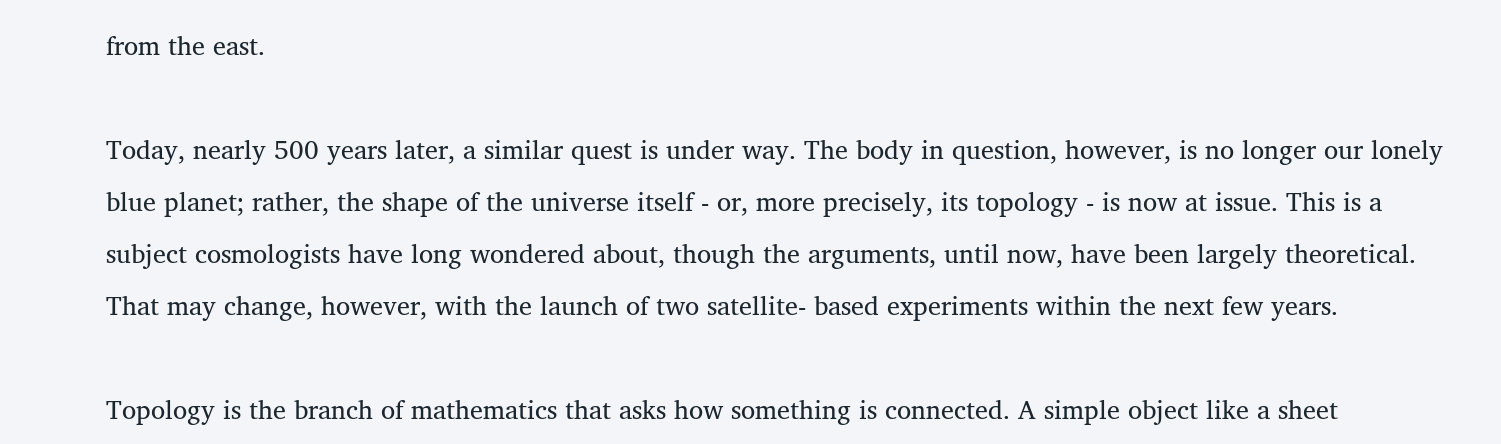from the east.

Today, nearly 500 years later, a similar quest is under way. The body in question, however, is no longer our lonely blue planet; rather, the shape of the universe itself - or, more precisely, its topology - is now at issue. This is a subject cosmologists have long wondered about, though the arguments, until now, have been largely theoretical. That may change, however, with the launch of two satellite- based experiments within the next few years.

Topology is the branch of mathematics that asks how something is connected. A simple object like a sheet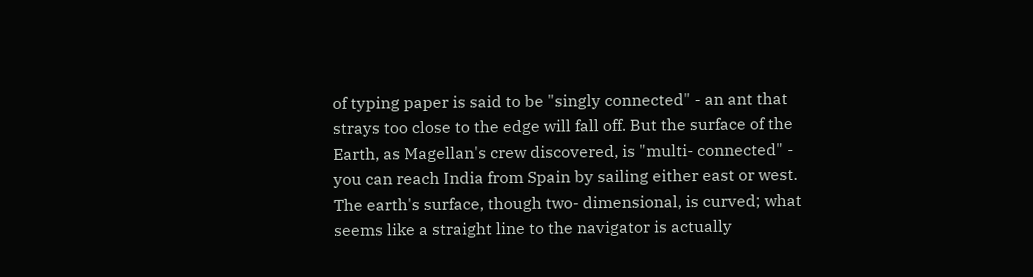of typing paper is said to be "singly connected" - an ant that strays too close to the edge will fall off. But the surface of the Earth, as Magellan's crew discovered, is "multi- connected" - you can reach India from Spain by sailing either east or west. The earth's surface, though two- dimensional, is curved; what seems like a straight line to the navigator is actually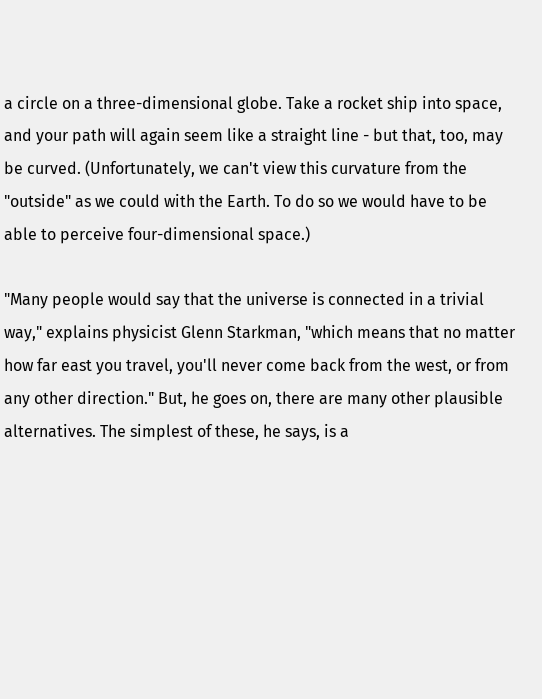a circle on a three-dimensional globe. Take a rocket ship into space, and your path will again seem like a straight line - but that, too, may be curved. (Unfortunately, we can't view this curvature from the "outside" as we could with the Earth. To do so we would have to be able to perceive four-dimensional space.)

"Many people would say that the universe is connected in a trivial way," explains physicist Glenn Starkman, "which means that no matter how far east you travel, you'll never come back from the west, or from any other direction." But, he goes on, there are many other plausible alternatives. The simplest of these, he says, is a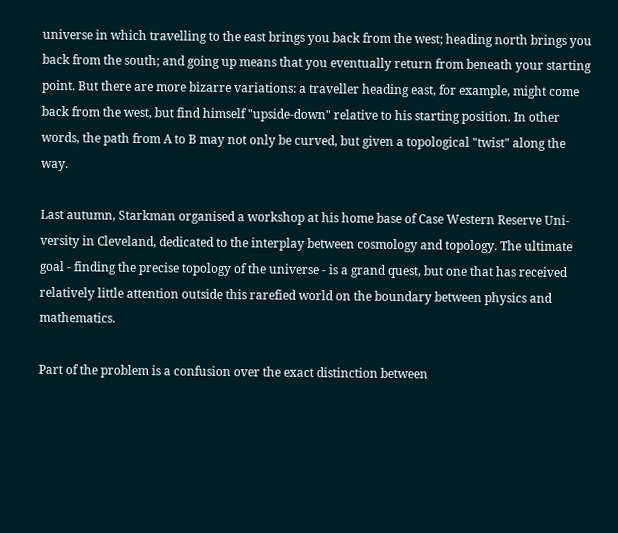universe in which travelling to the east brings you back from the west; heading north brings you back from the south; and going up means that you eventually return from beneath your starting point. But there are more bizarre variations: a traveller heading east, for example, might come back from the west, but find himself "upside-down" relative to his starting position. In other words, the path from A to B may not only be curved, but given a topological "twist" along the way.

Last autumn, Starkman organised a workshop at his home base of Case Western Reserve Uni- versity in Cleveland, dedicated to the interplay between cosmology and topology. The ultimate goal - finding the precise topology of the universe - is a grand quest, but one that has received relatively little attention outside this rarefied world on the boundary between physics and mathematics.

Part of the problem is a confusion over the exact distinction between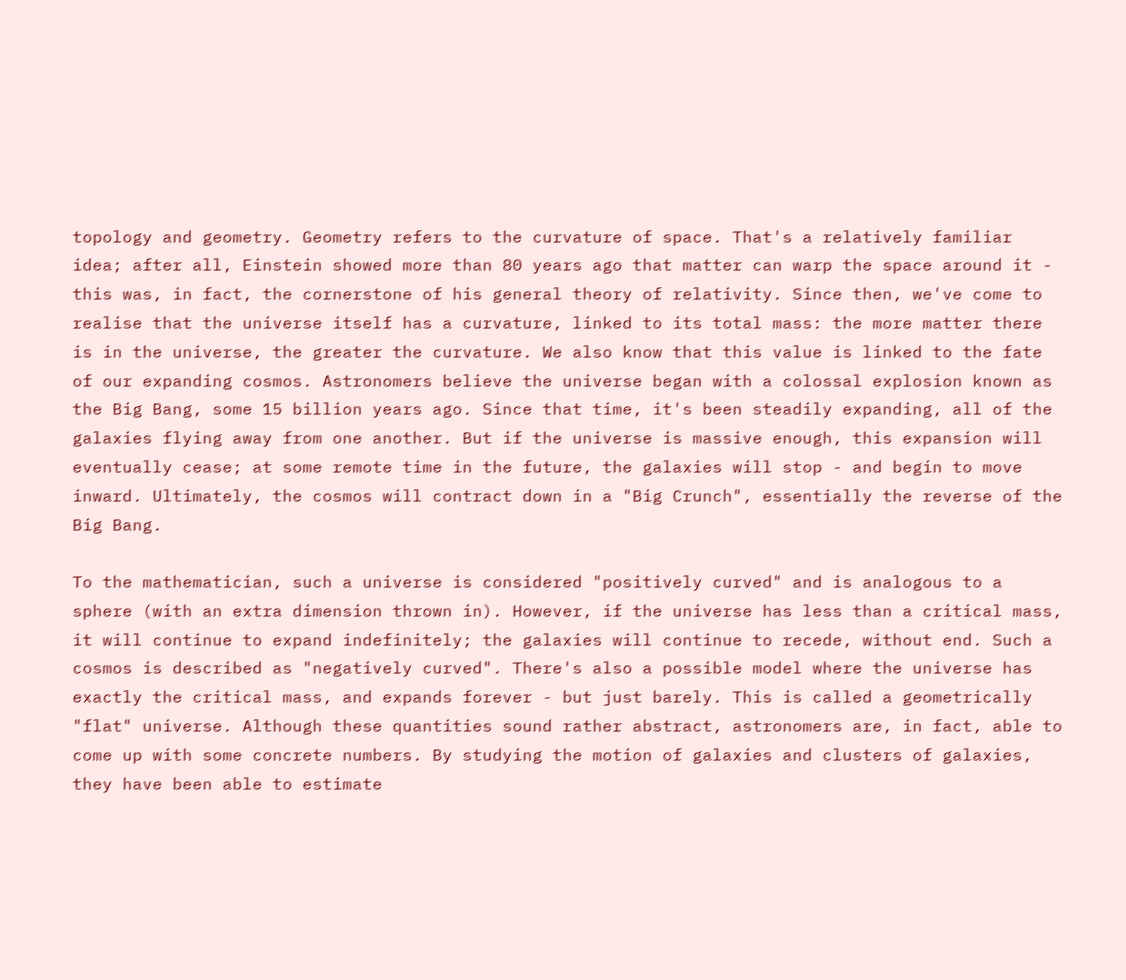topology and geometry. Geometry refers to the curvature of space. That's a relatively familiar idea; after all, Einstein showed more than 80 years ago that matter can warp the space around it - this was, in fact, the cornerstone of his general theory of relativity. Since then, we've come to realise that the universe itself has a curvature, linked to its total mass: the more matter there is in the universe, the greater the curvature. We also know that this value is linked to the fate of our expanding cosmos. Astronomers believe the universe began with a colossal explosion known as the Big Bang, some 15 billion years ago. Since that time, it's been steadily expanding, all of the galaxies flying away from one another. But if the universe is massive enough, this expansion will eventually cease; at some remote time in the future, the galaxies will stop - and begin to move inward. Ultimately, the cosmos will contract down in a "Big Crunch", essentially the reverse of the Big Bang.

To the mathematician, such a universe is considered "positively curved" and is analogous to a sphere (with an extra dimension thrown in). However, if the universe has less than a critical mass, it will continue to expand indefinitely; the galaxies will continue to recede, without end. Such a cosmos is described as "negatively curved". There's also a possible model where the universe has exactly the critical mass, and expands forever - but just barely. This is called a geometrically "flat" universe. Although these quantities sound rather abstract, astronomers are, in fact, able to come up with some concrete numbers. By studying the motion of galaxies and clusters of galaxies, they have been able to estimate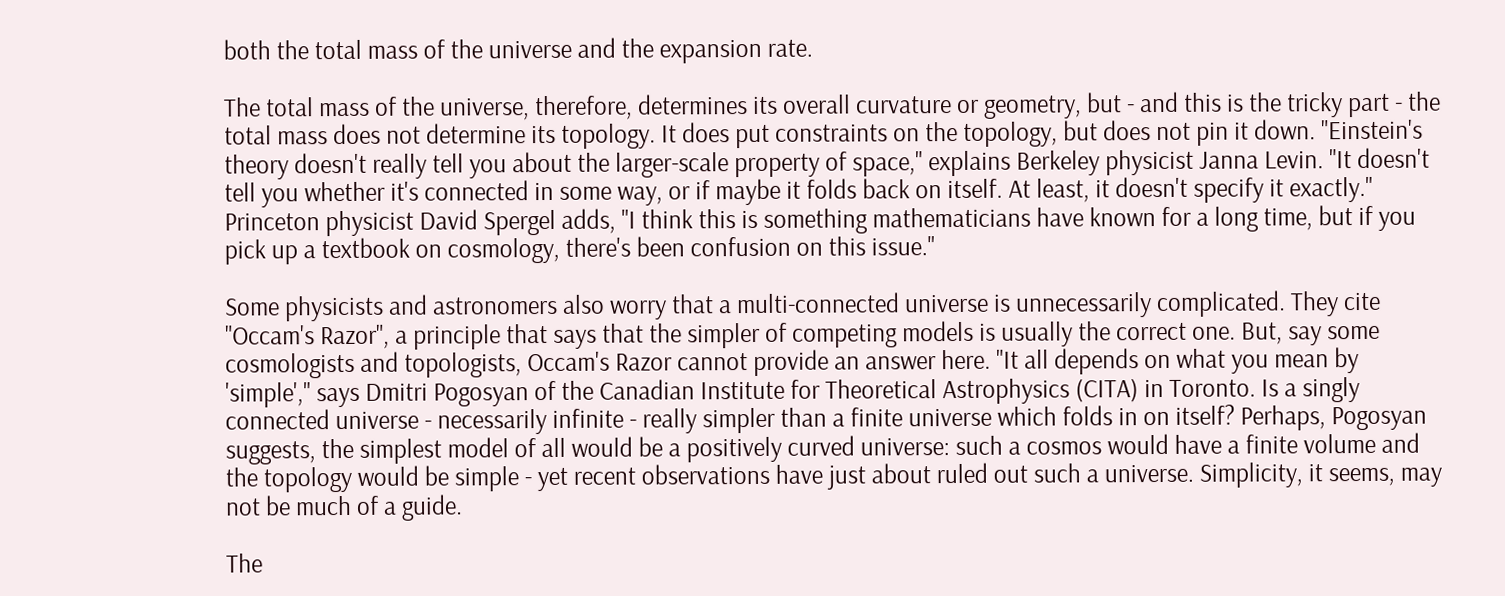both the total mass of the universe and the expansion rate.

The total mass of the universe, therefore, determines its overall curvature or geometry, but - and this is the tricky part - the total mass does not determine its topology. It does put constraints on the topology, but does not pin it down. "Einstein's theory doesn't really tell you about the larger-scale property of space," explains Berkeley physicist Janna Levin. "It doesn't tell you whether it's connected in some way, or if maybe it folds back on itself. At least, it doesn't specify it exactly." Princeton physicist David Spergel adds, "I think this is something mathematicians have known for a long time, but if you pick up a textbook on cosmology, there's been confusion on this issue."

Some physicists and astronomers also worry that a multi-connected universe is unnecessarily complicated. They cite "Occam's Razor", a principle that says that the simpler of competing models is usually the correct one. But, say some cosmologists and topologists, Occam's Razor cannot provide an answer here. "It all depends on what you mean by 'simple'," says Dmitri Pogosyan of the Canadian Institute for Theoretical Astrophysics (CITA) in Toronto. Is a singly connected universe - necessarily infinite - really simpler than a finite universe which folds in on itself? Perhaps, Pogosyan suggests, the simplest model of all would be a positively curved universe: such a cosmos would have a finite volume and the topology would be simple - yet recent observations have just about ruled out such a universe. Simplicity, it seems, may not be much of a guide.

The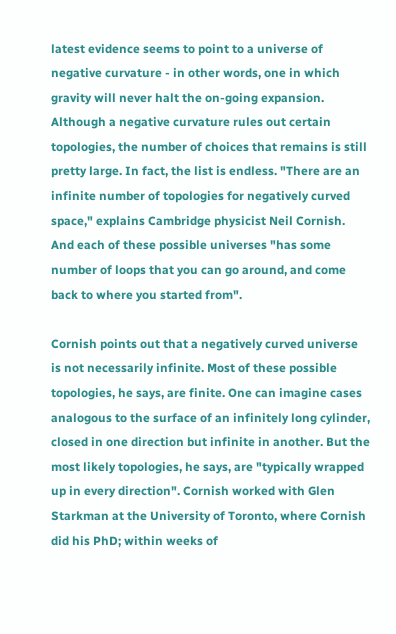latest evidence seems to point to a universe of negative curvature - in other words, one in which gravity will never halt the on-going expansion. Although a negative curvature rules out certain topologies, the number of choices that remains is still pretty large. In fact, the list is endless. "There are an infinite number of topologies for negatively curved space," explains Cambridge physicist Neil Cornish. And each of these possible universes "has some number of loops that you can go around, and come back to where you started from".

Cornish points out that a negatively curved universe is not necessarily infinite. Most of these possible topologies, he says, are finite. One can imagine cases analogous to the surface of an infinitely long cylinder, closed in one direction but infinite in another. But the most likely topologies, he says, are "typically wrapped up in every direction". Cornish worked with Glen Starkman at the University of Toronto, where Cornish did his PhD; within weeks of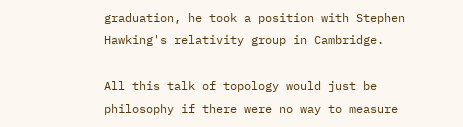graduation, he took a position with Stephen Hawking's relativity group in Cambridge.

All this talk of topology would just be philosophy if there were no way to measure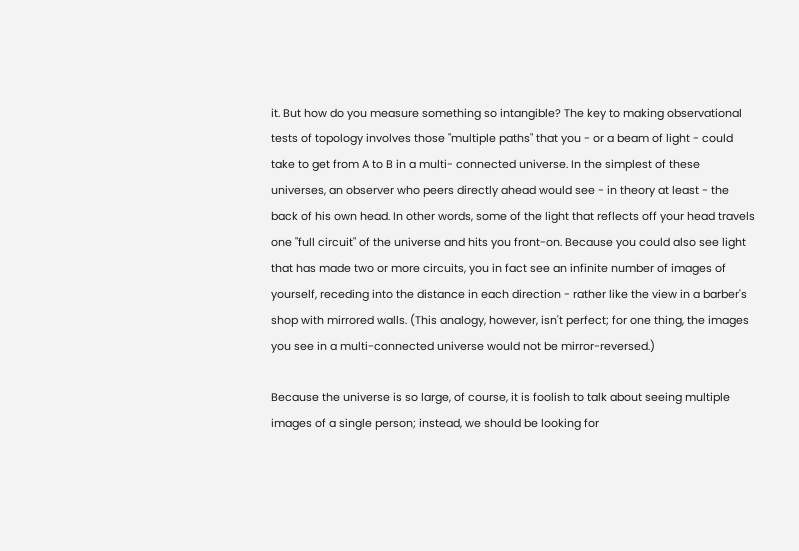it. But how do you measure something so intangible? The key to making observational tests of topology involves those "multiple paths" that you - or a beam of light - could take to get from A to B in a multi- connected universe. In the simplest of these universes, an observer who peers directly ahead would see - in theory at least - the back of his own head. In other words, some of the light that reflects off your head travels one "full circuit" of the universe and hits you front-on. Because you could also see light that has made two or more circuits, you in fact see an infinite number of images of yourself, receding into the distance in each direction - rather like the view in a barber's shop with mirrored walls. (This analogy, however, isn't perfect; for one thing, the images you see in a multi-connected universe would not be mirror-reversed.)

Because the universe is so large, of course, it is foolish to talk about seeing multiple images of a single person; instead, we should be looking for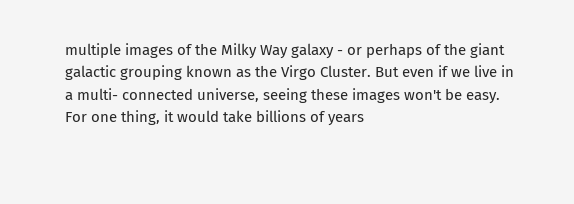multiple images of the Milky Way galaxy - or perhaps of the giant galactic grouping known as the Virgo Cluster. But even if we live in a multi- connected universe, seeing these images won't be easy. For one thing, it would take billions of years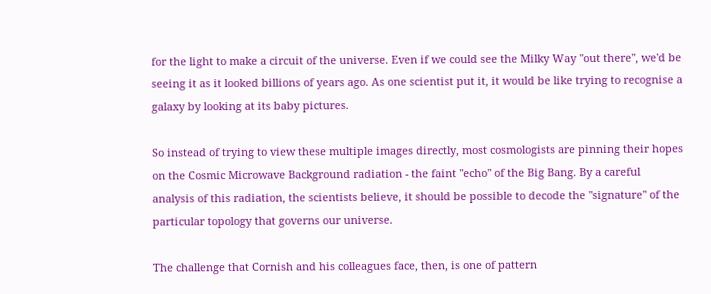for the light to make a circuit of the universe. Even if we could see the Milky Way "out there", we'd be seeing it as it looked billions of years ago. As one scientist put it, it would be like trying to recognise a galaxy by looking at its baby pictures.

So instead of trying to view these multiple images directly, most cosmologists are pinning their hopes on the Cosmic Microwave Background radiation - the faint "echo" of the Big Bang. By a careful analysis of this radiation, the scientists believe, it should be possible to decode the "signature" of the particular topology that governs our universe.

The challenge that Cornish and his colleagues face, then, is one of pattern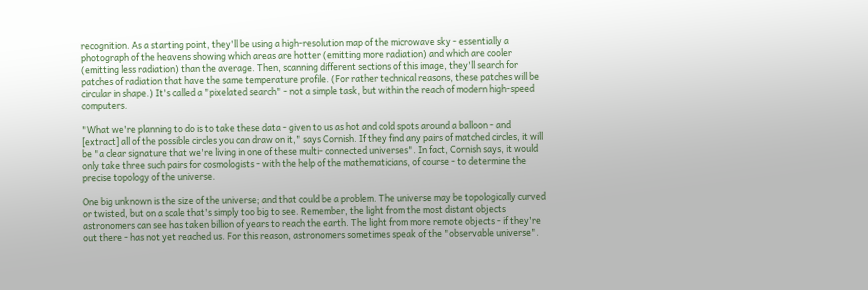recognition. As a starting point, they'll be using a high-resolution map of the microwave sky - essentially a photograph of the heavens showing which areas are hotter (emitting more radiation) and which are cooler (emitting less radiation) than the average. Then, scanning different sections of this image, they'll search for patches of radiation that have the same temperature profile. (For rather technical reasons, these patches will be circular in shape.) It's called a "pixelated search" - not a simple task, but within the reach of modern high-speed computers.

"What we're planning to do is to take these data - given to us as hot and cold spots around a balloon - and [extract] all of the possible circles you can draw on it," says Cornish. If they find any pairs of matched circles, it will be "a clear signature that we're living in one of these multi- connected universes". In fact, Cornish says, it would only take three such pairs for cosmologists - with the help of the mathematicians, of course - to determine the precise topology of the universe.

One big unknown is the size of the universe; and that could be a problem. The universe may be topologically curved or twisted, but on a scale that's simply too big to see. Remember, the light from the most distant objects astronomers can see has taken billion of years to reach the earth. The light from more remote objects - if they're out there - has not yet reached us. For this reason, astronomers sometimes speak of the "observable universe".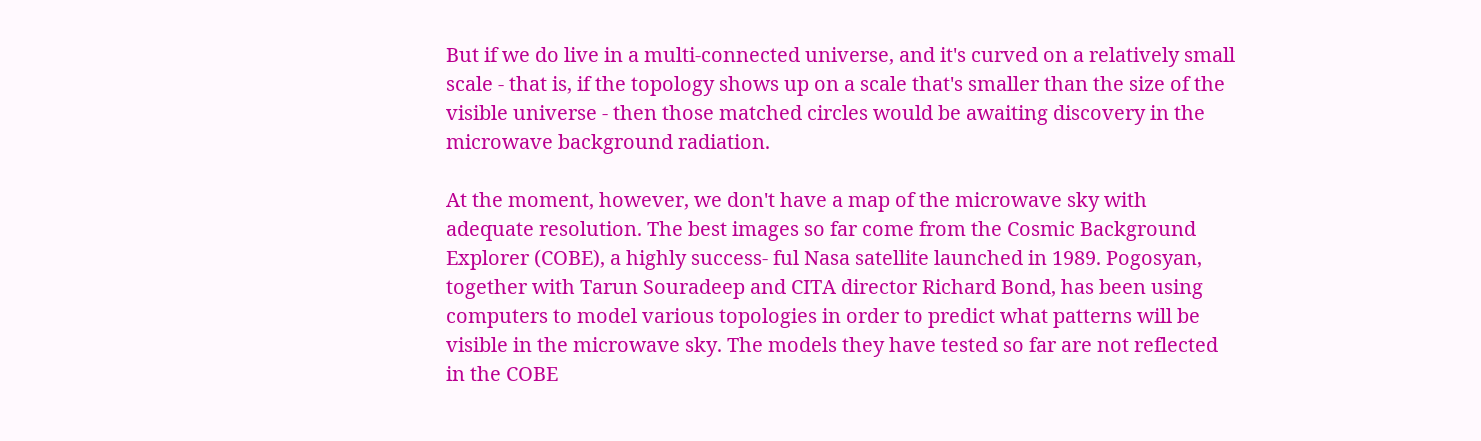But if we do live in a multi-connected universe, and it's curved on a relatively small scale - that is, if the topology shows up on a scale that's smaller than the size of the visible universe - then those matched circles would be awaiting discovery in the microwave background radiation.

At the moment, however, we don't have a map of the microwave sky with adequate resolution. The best images so far come from the Cosmic Background Explorer (COBE), a highly success- ful Nasa satellite launched in 1989. Pogosyan, together with Tarun Souradeep and CITA director Richard Bond, has been using computers to model various topologies in order to predict what patterns will be visible in the microwave sky. The models they have tested so far are not reflected in the COBE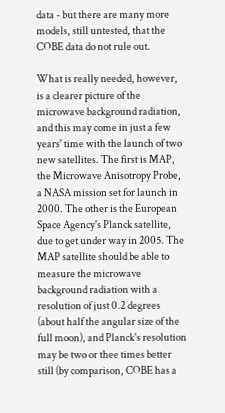data - but there are many more models, still untested, that the COBE data do not rule out.

What is really needed, however, is a clearer picture of the microwave background radiation, and this may come in just a few years' time with the launch of two new satellites. The first is MAP, the Microwave Anisotropy Probe, a NASA mission set for launch in 2000. The other is the European Space Agency's Planck satellite, due to get under way in 2005. The MAP satellite should be able to measure the microwave background radiation with a resolution of just 0.2 degrees (about half the angular size of the full moon), and Planck's resolution may be two or thee times better still (by comparison, COBE has a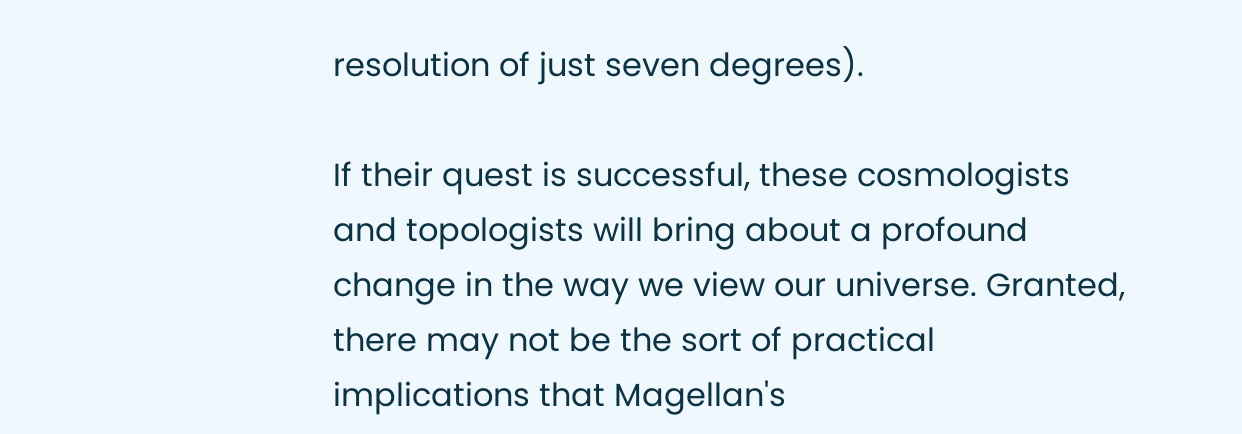resolution of just seven degrees).

If their quest is successful, these cosmologists and topologists will bring about a profound change in the way we view our universe. Granted, there may not be the sort of practical implications that Magellan's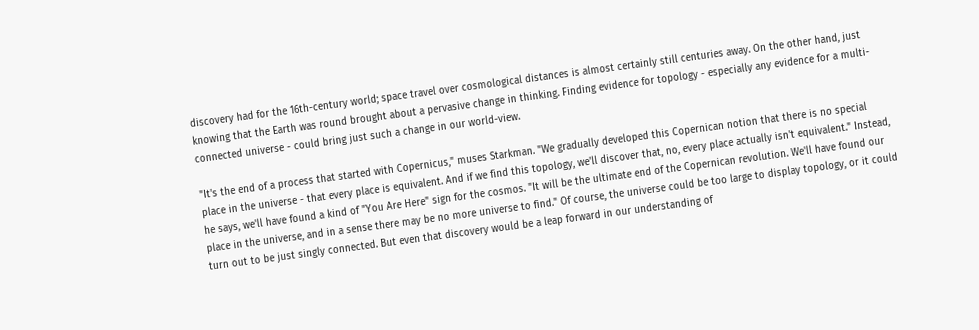discovery had for the 16th-century world; space travel over cosmological distances is almost certainly still centuries away. On the other hand, just knowing that the Earth was round brought about a pervasive change in thinking. Finding evidence for topology - especially any evidence for a multi-connected universe - could bring just such a change in our world-view.

"It's the end of a process that started with Copernicus," muses Starkman. "We gradually developed this Copernican notion that there is no special place in the universe - that every place is equivalent. And if we find this topology, we'll discover that, no, every place actually isn't equivalent." Instead, he says, we'll have found a kind of "You Are Here" sign for the cosmos. "It will be the ultimate end of the Copernican revolution. We'll have found our place in the universe, and in a sense there may be no more universe to find." Of course, the universe could be too large to display topology, or it could turn out to be just singly connected. But even that discovery would be a leap forward in our understanding of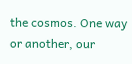the cosmos. One way or another, our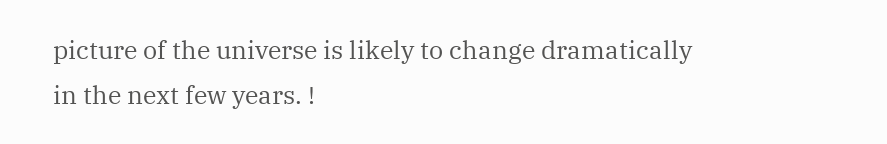picture of the universe is likely to change dramatically in the next few years. !